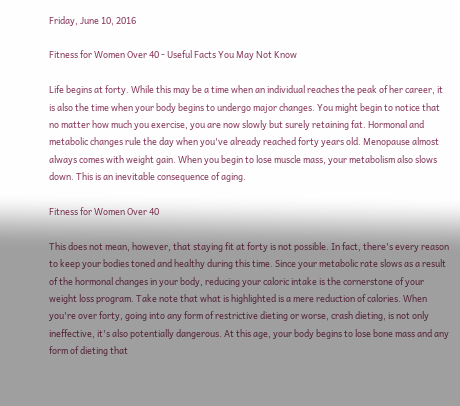Friday, June 10, 2016

Fitness for Women Over 40 - Useful Facts You May Not Know

Life begins at forty. While this may be a time when an individual reaches the peak of her career, it is also the time when your body begins to undergo major changes. You might begin to notice that no matter how much you exercise, you are now slowly but surely retaining fat. Hormonal and metabolic changes rule the day when you've already reached forty years old. Menopause almost always comes with weight gain. When you begin to lose muscle mass, your metabolism also slows down. This is an inevitable consequence of aging.

Fitness for Women Over 40

This does not mean, however, that staying fit at forty is not possible. In fact, there's every reason to keep your bodies toned and healthy during this time. Since your metabolic rate slows as a result of the hormonal changes in your body, reducing your caloric intake is the cornerstone of your weight loss program. Take note that what is highlighted is a mere reduction of calories. When you're over forty, going into any form of restrictive dieting or worse, crash dieting, is not only ineffective, it's also potentially dangerous. At this age, your body begins to lose bone mass and any form of dieting that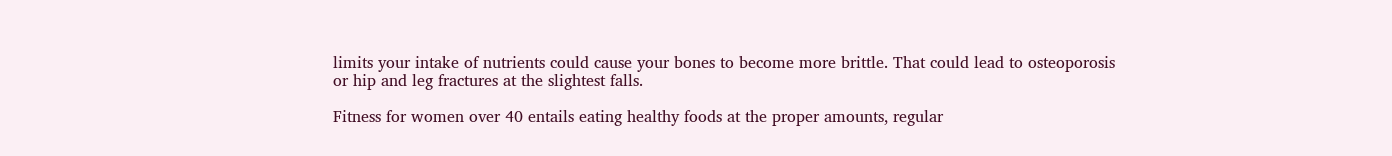limits your intake of nutrients could cause your bones to become more brittle. That could lead to osteoporosis or hip and leg fractures at the slightest falls.

Fitness for women over 40 entails eating healthy foods at the proper amounts, regular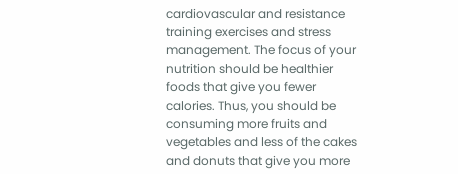cardiovascular and resistance training exercises and stress management. The focus of your nutrition should be healthier foods that give you fewer calories. Thus, you should be consuming more fruits and vegetables and less of the cakes and donuts that give you more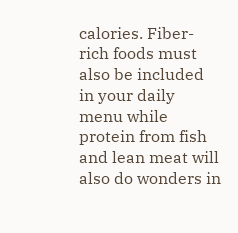calories. Fiber-rich foods must also be included in your daily menu while protein from fish and lean meat will also do wonders in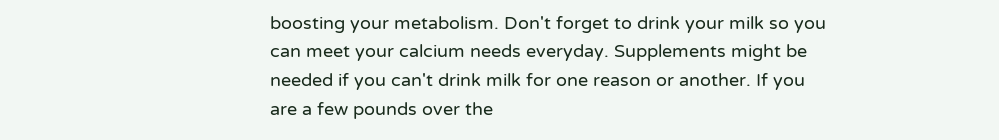boosting your metabolism. Don't forget to drink your milk so you can meet your calcium needs everyday. Supplements might be needed if you can't drink milk for one reason or another. If you are a few pounds over the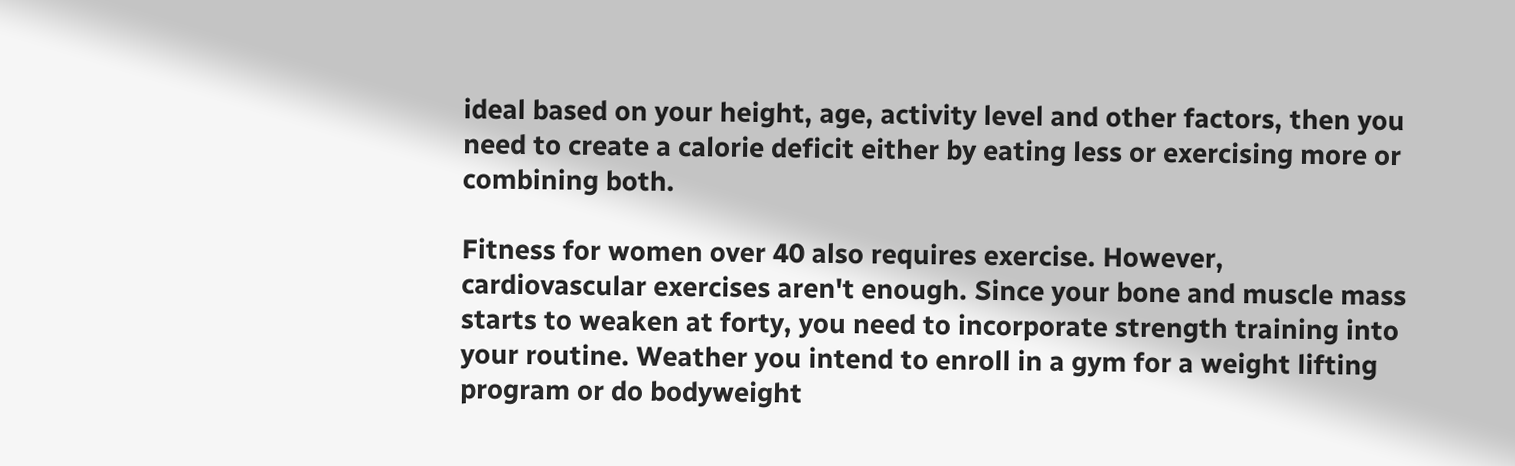ideal based on your height, age, activity level and other factors, then you need to create a calorie deficit either by eating less or exercising more or combining both.

Fitness for women over 40 also requires exercise. However, cardiovascular exercises aren't enough. Since your bone and muscle mass starts to weaken at forty, you need to incorporate strength training into your routine. Weather you intend to enroll in a gym for a weight lifting program or do bodyweight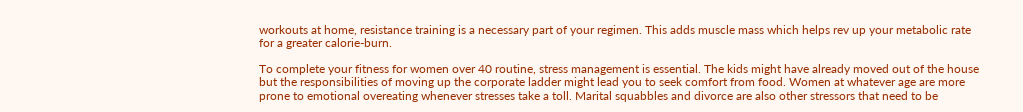workouts at home, resistance training is a necessary part of your regimen. This adds muscle mass which helps rev up your metabolic rate for a greater calorie-burn.

To complete your fitness for women over 40 routine, stress management is essential. The kids might have already moved out of the house but the responsibilities of moving up the corporate ladder might lead you to seek comfort from food. Women at whatever age are more prone to emotional overeating whenever stresses take a toll. Marital squabbles and divorce are also other stressors that need to be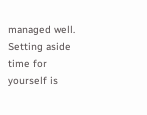managed well. Setting aside time for yourself is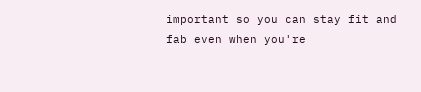important so you can stay fit and fab even when you're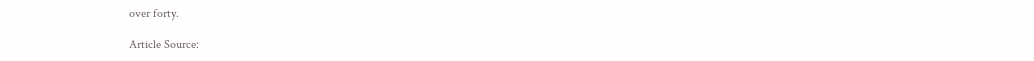over forty.

Article Source: